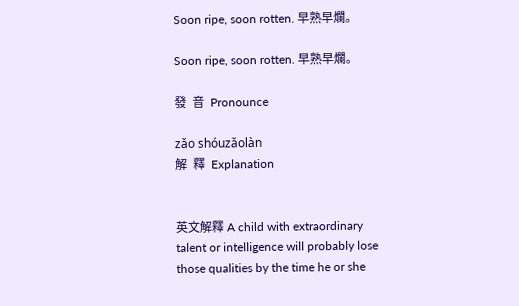Soon ripe, soon rotten. 早熟早爛。

Soon ripe, soon rotten. 早熟早爛。

發  音  Pronounce

zǎo shóuzǎolàn
解  釋  Explanation


英文解釋 A child with extraordinary talent or intelligence will probably lose those qualities by the time he or she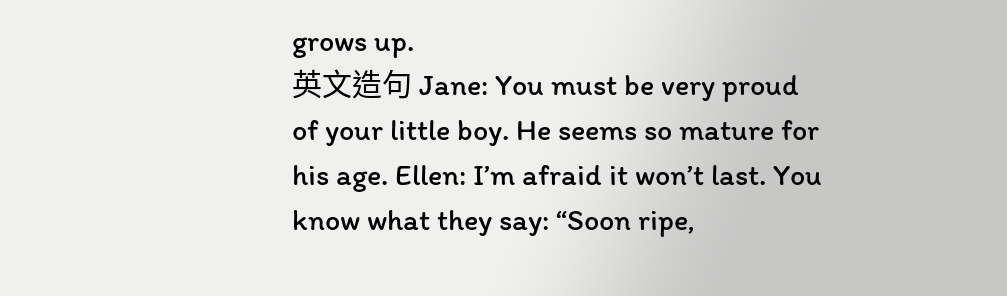grows up.
英文造句 Jane: You must be very proud of your little boy. He seems so mature for his age. Ellen: I’m afraid it won’t last. You know what they say: “Soon ripe,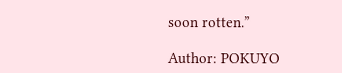soon rotten.”

Author: POKUYO